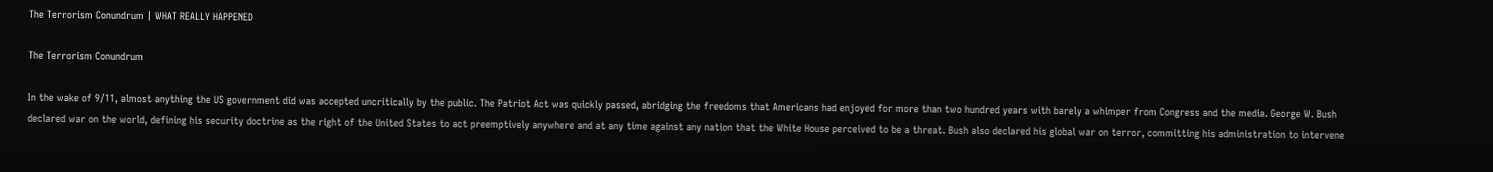The Terrorism Conundrum | WHAT REALLY HAPPENED

The Terrorism Conundrum

In the wake of 9/11, almost anything the US government did was accepted uncritically by the public. The Patriot Act was quickly passed, abridging the freedoms that Americans had enjoyed for more than two hundred years with barely a whimper from Congress and the media. George W. Bush declared war on the world, defining his security doctrine as the right of the United States to act preemptively anywhere and at any time against any nation that the White House perceived to be a threat. Bush also declared his global war on terror, committing his administration to intervene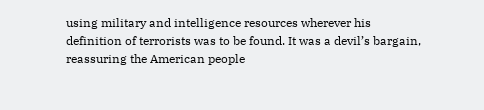using military and intelligence resources wherever his definition of terrorists was to be found. It was a devil’s bargain, reassuring the American people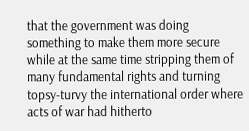that the government was doing something to make them more secure while at the same time stripping them of many fundamental rights and turning topsy-turvy the international order where acts of war had hitherto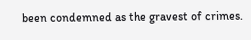been condemned as the gravest of crimes.